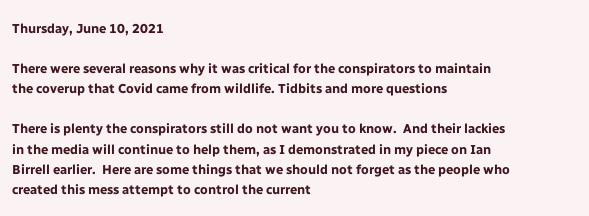Thursday, June 10, 2021

There were several reasons why it was critical for the conspirators to maintain the coverup that Covid came from wildlife. Tidbits and more questions

There is plenty the conspirators still do not want you to know.  And their lackies in the media will continue to help them, as I demonstrated in my piece on Ian Birrell earlier.  Here are some things that we should not forget as the people who created this mess attempt to control the current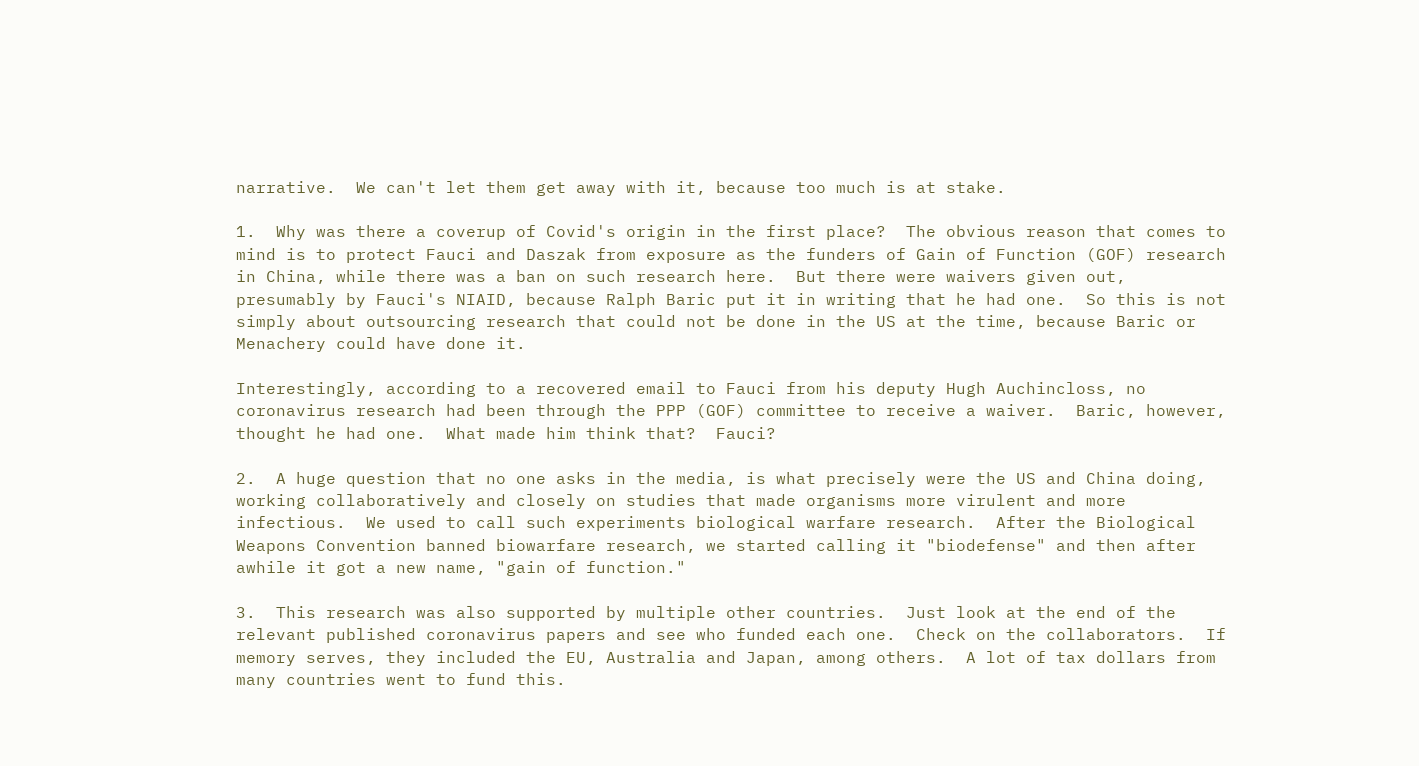narrative.  We can't let them get away with it, because too much is at stake.

1.  Why was there a coverup of Covid's origin in the first place?  The obvious reason that comes to mind is to protect Fauci and Daszak from exposure as the funders of Gain of Function (GOF) research in China, while there was a ban on such research here.  But there were waivers given out, presumably by Fauci's NIAID, because Ralph Baric put it in writing that he had one.  So this is not simply about outsourcing research that could not be done in the US at the time, because Baric or Menachery could have done it.

Interestingly, according to a recovered email to Fauci from his deputy Hugh Auchincloss, no coronavirus research had been through the PPP (GOF) committee to receive a waiver.  Baric, however, thought he had one.  What made him think that?  Fauci?

2.  A huge question that no one asks in the media, is what precisely were the US and China doing, working collaboratively and closely on studies that made organisms more virulent and more infectious.  We used to call such experiments biological warfare research.  After the Biological Weapons Convention banned biowarfare research, we started calling it "biodefense" and then after awhile it got a new name, "gain of function."

3.  This research was also supported by multiple other countries.  Just look at the end of the relevant published coronavirus papers and see who funded each one.  Check on the collaborators.  If memory serves, they included the EU, Australia and Japan, among others.  A lot of tax dollars from many countries went to fund this.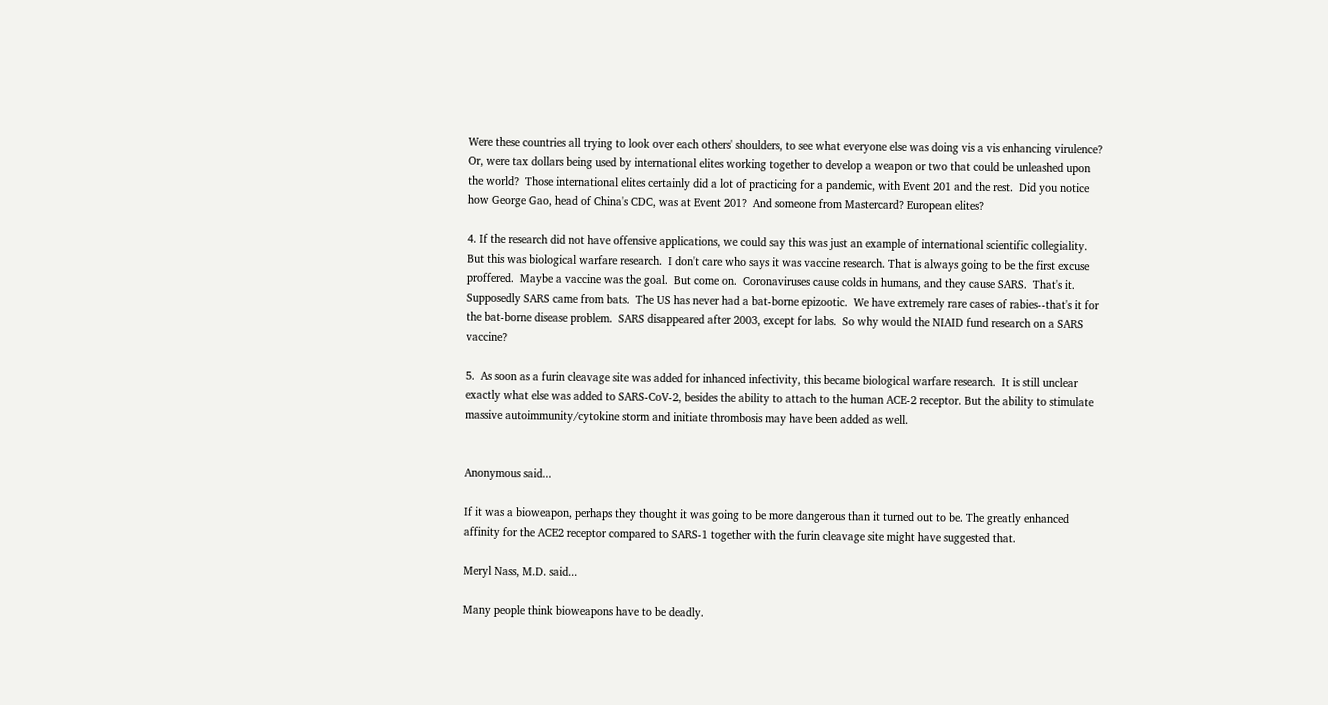Were these countries all trying to look over each others' shoulders, to see what everyone else was doing vis a vis enhancing virulence?  Or, were tax dollars being used by international elites working together to develop a weapon or two that could be unleashed upon the world?  Those international elites certainly did a lot of practicing for a pandemic, with Event 201 and the rest.  Did you notice how George Gao, head of China's CDC, was at Event 201?  And someone from Mastercard? European elites?

4. If the research did not have offensive applications, we could say this was just an example of international scientific collegiality.  But this was biological warfare research.  I don't care who says it was vaccine research. That is always going to be the first excuse proffered.  Maybe a vaccine was the goal.  But come on.  Coronaviruses cause colds in humans, and they cause SARS.  That's it.  Supposedly SARS came from bats.  The US has never had a bat-borne epizootic.  We have extremely rare cases of rabies--that's it for the bat-borne disease problem.  SARS disappeared after 2003, except for labs.  So why would the NIAID fund research on a SARS vaccine?

5.  As soon as a furin cleavage site was added for inhanced infectivity, this became biological warfare research.  It is still unclear exactly what else was added to SARS-CoV-2, besides the ability to attach to the human ACE-2 receptor. But the ability to stimulate massive autoimmunity/cytokine storm and initiate thrombosis may have been added as well.


Anonymous said...

If it was a bioweapon, perhaps they thought it was going to be more dangerous than it turned out to be. The greatly enhanced affinity for the ACE2 receptor compared to SARS-1 together with the furin cleavage site might have suggested that.

Meryl Nass, M.D. said...

Many people think bioweapons have to be deadly.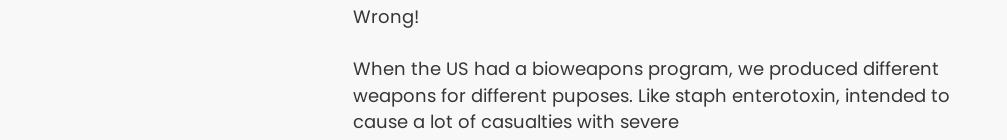Wrong!

When the US had a bioweapons program, we produced different weapons for different puposes. Like staph enterotoxin, intended to cause a lot of casualties with severe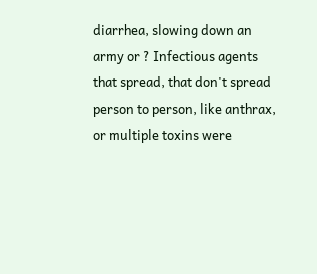diarrhea, slowing down an army or ? Infectious agents that spread, that don't spread person to person, like anthrax, or multiple toxins were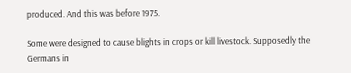produced. And this was before 1975.

Some were designed to cause blights in crops or kill livestock. Supposedly the Germans in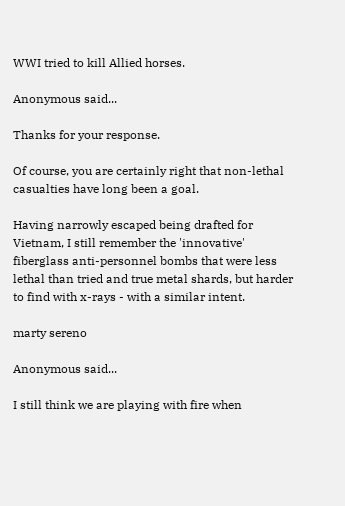WWI tried to kill Allied horses.

Anonymous said...

Thanks for your response.

Of course, you are certainly right that non-lethal casualties have long been a goal.

Having narrowly escaped being drafted for Vietnam, I still remember the 'innovative' fiberglass anti-personnel bombs that were less lethal than tried and true metal shards, but harder to find with x-rays - with a similar intent.

marty sereno

Anonymous said...

I still think we are playing with fire when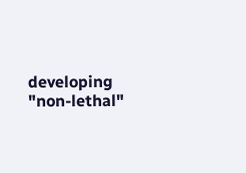developing "non-lethal"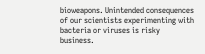bioweapons. Unintended consequences of our scientists experimenting with bacteria or viruses is risky business.